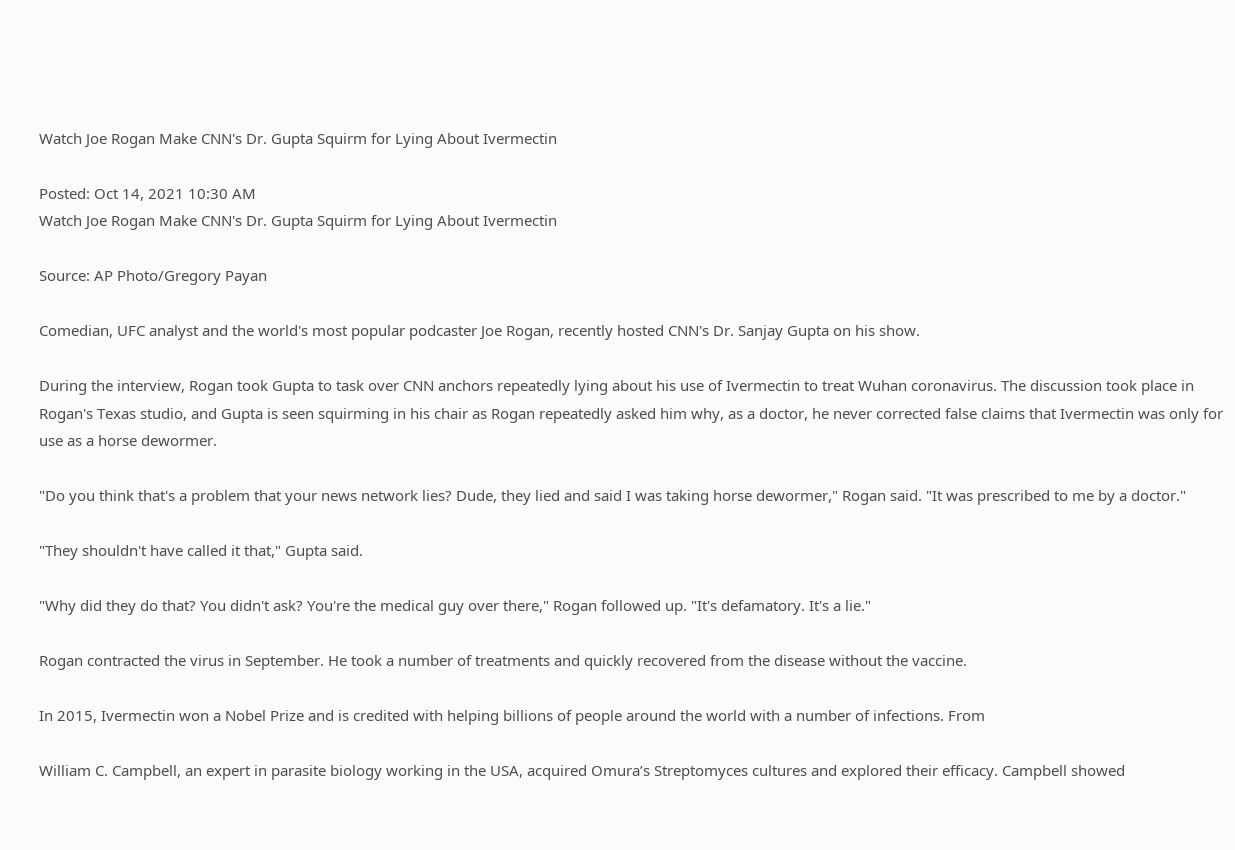Watch Joe Rogan Make CNN's Dr. Gupta Squirm for Lying About Ivermectin

Posted: Oct 14, 2021 10:30 AM
Watch Joe Rogan Make CNN's Dr. Gupta Squirm for Lying About Ivermectin

Source: AP Photo/Gregory Payan

Comedian, UFC analyst and the world's most popular podcaster Joe Rogan, recently hosted CNN's Dr. Sanjay Gupta on his show.

During the interview, Rogan took Gupta to task over CNN anchors repeatedly lying about his use of Ivermectin to treat Wuhan coronavirus. The discussion took place in Rogan's Texas studio, and Gupta is seen squirming in his chair as Rogan repeatedly asked him why, as a doctor, he never corrected false claims that Ivermectin was only for use as a horse dewormer.

"Do you think that's a problem that your news network lies? Dude, they lied and said I was taking horse dewormer," Rogan said. "It was prescribed to me by a doctor."

"They shouldn't have called it that," Gupta said.

"Why did they do that? You didn't ask? You're the medical guy over there," Rogan followed up. "It's defamatory. It's a lie."

Rogan contracted the virus in September. He took a number of treatments and quickly recovered from the disease without the vaccine.

In 2015, Ivermectin won a Nobel Prize and is credited with helping billions of people around the world with a number of infections. From

William C. Campbell, an expert in parasite biology working in the USA, acquired Omura’s Streptomyces cultures and explored their efficacy. Campbell showed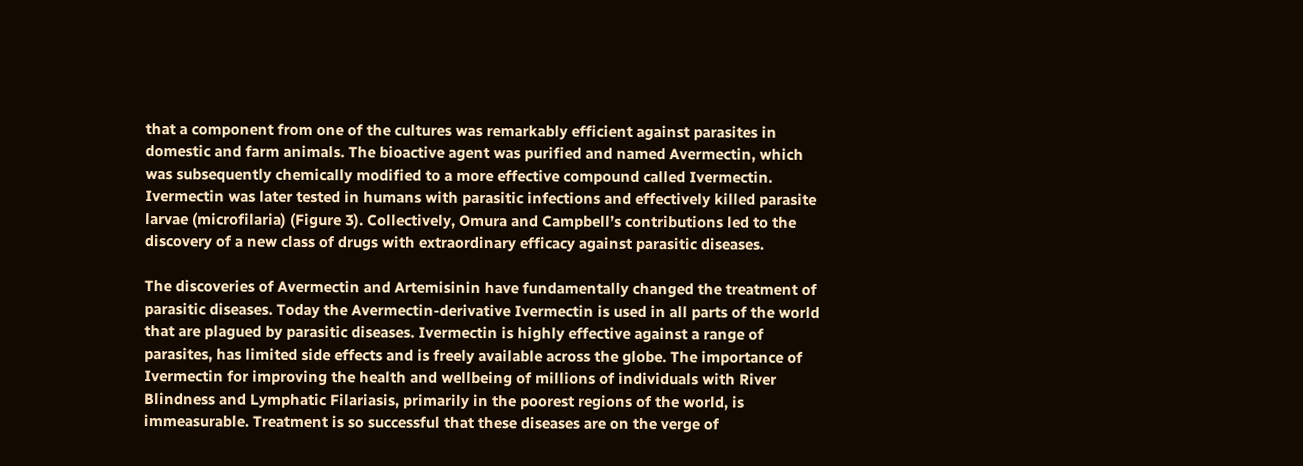that a component from one of the cultures was remarkably efficient against parasites in domestic and farm animals. The bioactive agent was purified and named Avermectin, which was subsequently chemically modified to a more effective compound called Ivermectin. Ivermectin was later tested in humans with parasitic infections and effectively killed parasite larvae (microfilaria) (Figure 3). Collectively, Omura and Campbell’s contributions led to the discovery of a new class of drugs with extraordinary efficacy against parasitic diseases.

The discoveries of Avermectin and Artemisinin have fundamentally changed the treatment of parasitic diseases. Today the Avermectin-derivative Ivermectin is used in all parts of the world that are plagued by parasitic diseases. Ivermectin is highly effective against a range of parasites, has limited side effects and is freely available across the globe. The importance of Ivermectin for improving the health and wellbeing of millions of individuals with River Blindness and Lymphatic Filariasis, primarily in the poorest regions of the world, is immeasurable. Treatment is so successful that these diseases are on the verge of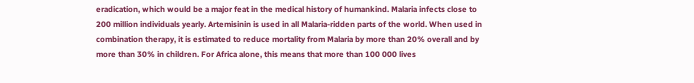eradication, which would be a major feat in the medical history of humankind. Malaria infects close to 200 million individuals yearly. Artemisinin is used in all Malaria-ridden parts of the world. When used in combination therapy, it is estimated to reduce mortality from Malaria by more than 20% overall and by more than 30% in children. For Africa alone, this means that more than 100 000 lives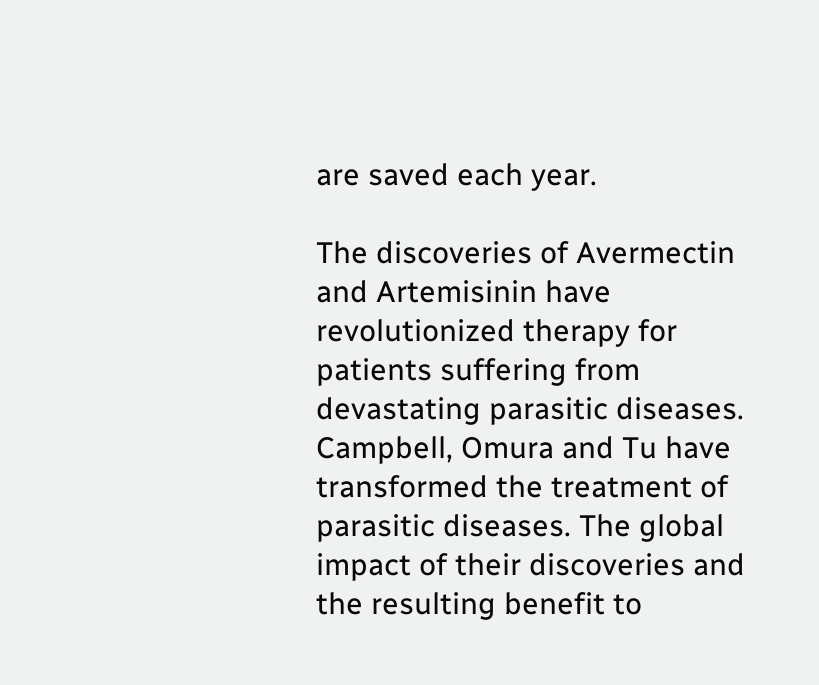are saved each year.

The discoveries of Avermectin and Artemisinin have revolutionized therapy for patients suffering from devastating parasitic diseases. Campbell, Omura and Tu have transformed the treatment of parasitic diseases. The global impact of their discoveries and the resulting benefit to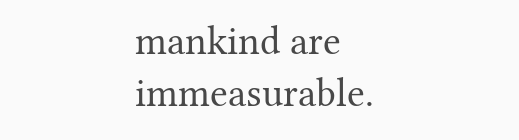mankind are immeasurable.